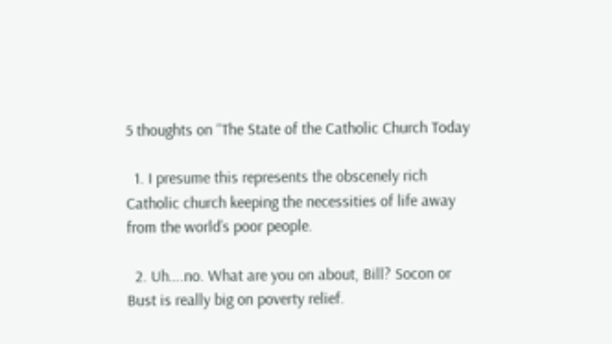5 thoughts on “The State of the Catholic Church Today

  1. I presume this represents the obscenely rich Catholic church keeping the necessities of life away from the world’s poor people.

  2. Uh….no. What are you on about, Bill? Socon or Bust is really big on poverty relief.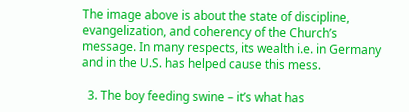The image above is about the state of discipline, evangelization, and coherency of the Church’s message. In many respects, its wealth i.e. in Germany and in the U.S. has helped cause this mess.

  3. The boy feeding swine – it’s what has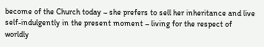become of the Church today – she prefers to sell her inheritance and live self-indulgently in the present moment – living for the respect of worldly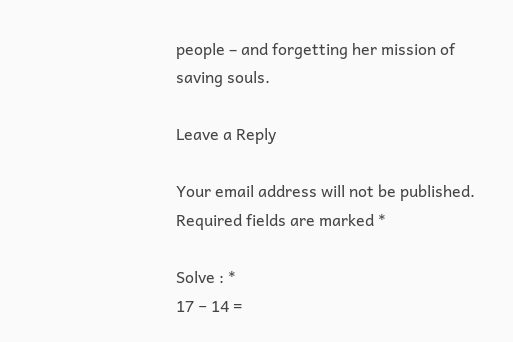people – and forgetting her mission of saving souls.

Leave a Reply

Your email address will not be published. Required fields are marked *

Solve : *
17 − 14 =